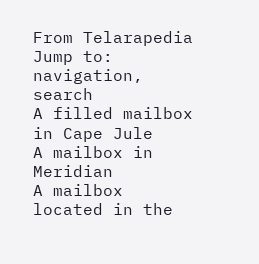From Telarapedia
Jump to: navigation, search
A filled mailbox in Cape Jule
A mailbox in Meridian
A mailbox located in the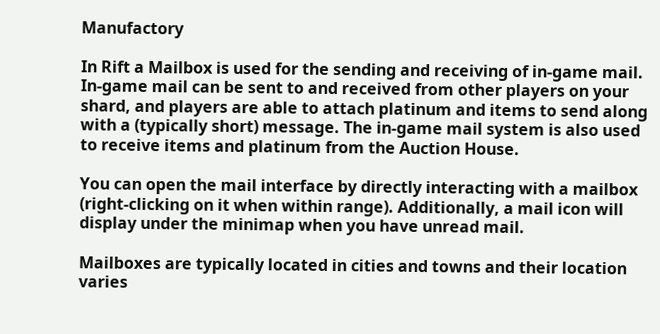Manufactory

In Rift a Mailbox is used for the sending and receiving of in-game mail. In-game mail can be sent to and received from other players on your shard, and players are able to attach platinum and items to send along with a (typically short) message. The in-game mail system is also used to receive items and platinum from the Auction House.

You can open the mail interface by directly interacting with a mailbox (right-clicking on it when within range). Additionally, a mail icon will display under the minimap when you have unread mail.

Mailboxes are typically located in cities and towns and their location varies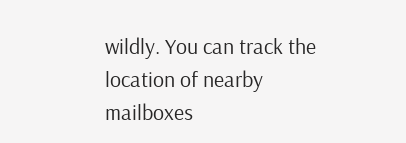wildly. You can track the location of nearby mailboxes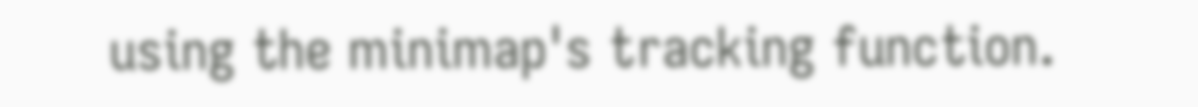using the minimap's tracking function.